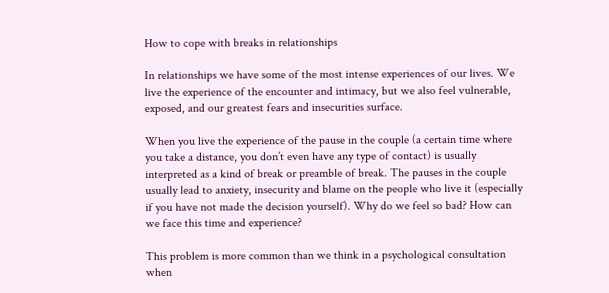How to cope with breaks in relationships

In relationships we have some of the most intense experiences of our lives. We live the experience of the encounter and intimacy, but we also feel vulnerable, exposed, and our greatest fears and insecurities surface.

When you live the experience of the pause in the couple (a certain time where you take a distance, you don’t even have any type of contact) is usually interpreted as a kind of break or preamble of break. The pauses in the couple usually lead to anxiety, insecurity and blame on the people who live it (especially if you have not made the decision yourself). Why do we feel so bad? How can we face this time and experience?

This problem is more common than we think in a psychological consultation when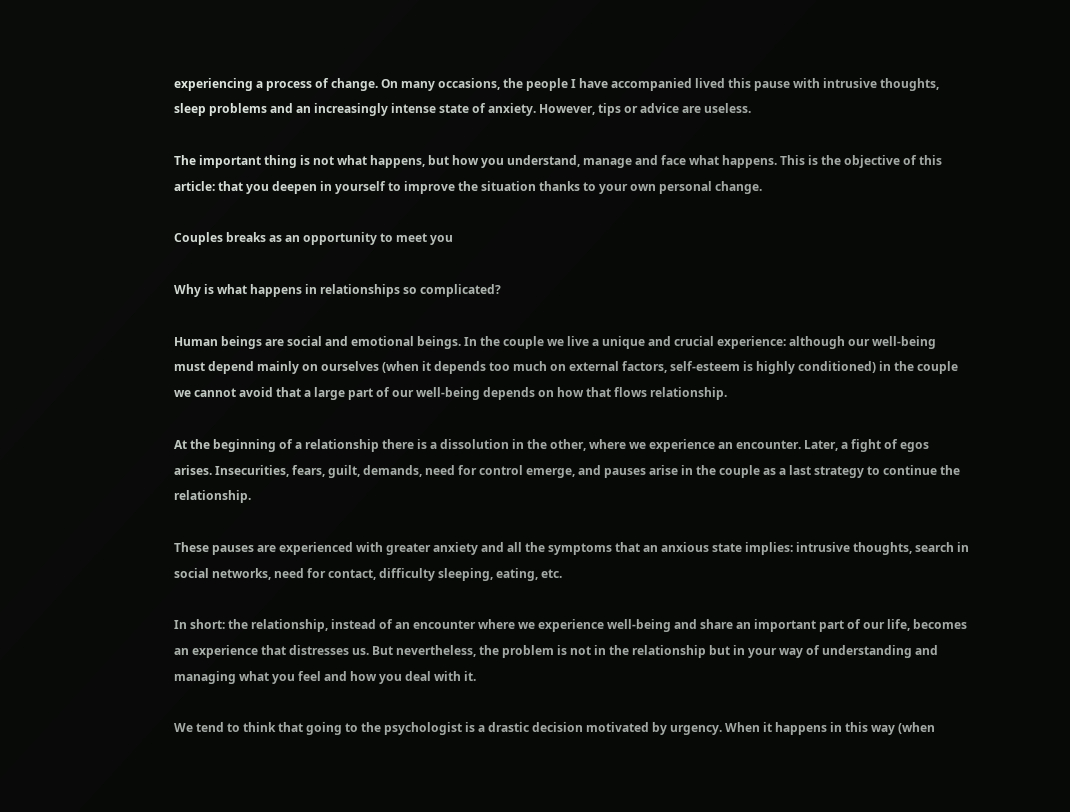experiencing a process of change. On many occasions, the people I have accompanied lived this pause with intrusive thoughts, sleep problems and an increasingly intense state of anxiety. However, tips or advice are useless.

The important thing is not what happens, but how you understand, manage and face what happens. This is the objective of this article: that you deepen in yourself to improve the situation thanks to your own personal change.

Couples breaks as an opportunity to meet you

Why is what happens in relationships so complicated?

Human beings are social and emotional beings. In the couple we live a unique and crucial experience: although our well-being must depend mainly on ourselves (when it depends too much on external factors, self-esteem is highly conditioned) in the couple we cannot avoid that a large part of our well-being depends on how that flows relationship.

At the beginning of a relationship there is a dissolution in the other, where we experience an encounter. Later, a fight of egos arises. Insecurities, fears, guilt, demands, need for control emerge, and pauses arise in the couple as a last strategy to continue the relationship.

These pauses are experienced with greater anxiety and all the symptoms that an anxious state implies: intrusive thoughts, search in social networks, need for contact, difficulty sleeping, eating, etc.

In short: the relationship, instead of an encounter where we experience well-being and share an important part of our life, becomes an experience that distresses us. But nevertheless, the problem is not in the relationship but in your way of understanding and managing what you feel and how you deal with it.

We tend to think that going to the psychologist is a drastic decision motivated by urgency. When it happens in this way (when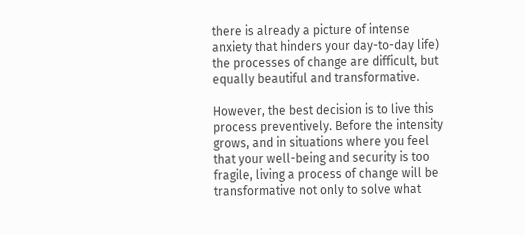there is already a picture of intense anxiety that hinders your day-to-day life) the processes of change are difficult, but equally beautiful and transformative.

However, the best decision is to live this process preventively. Before the intensity grows, and in situations where you feel that your well-being and security is too fragile, living a process of change will be transformative not only to solve what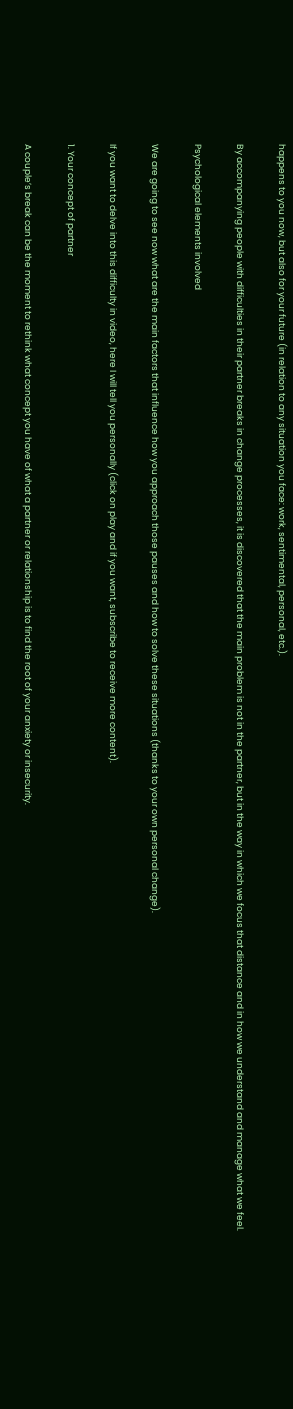happens to you now, but also for your future (in relation to any situation you face: work, sentimental, personal, etc.).

By accompanying people with difficulties in their partner breaks in change processes, it is discovered that the main problem is not in the partner, but in the way in which we focus that distance and in how we understand and manage what we feel.

Psychological elements involved

We are going to see now what are the main factors that influence how you approach those pauses and how to solve these situations (thanks to your own personal change).

If you want to delve into this difficulty in video, here I will tell you personally (click on play and if you want, subscribe to receive more content).

1. Your concept of partner

A couple’s break can be the moment to rethink what concept you have of what a partner or relationship is to find the root of your anxiety or insecurity.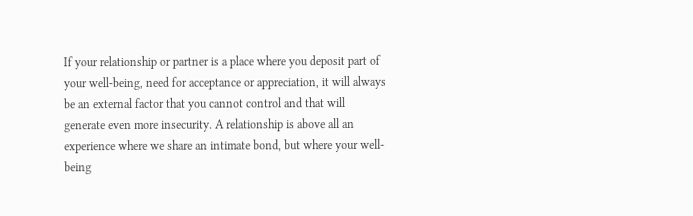If your relationship or partner is a place where you deposit part of your well-being, need for acceptance or appreciation, it will always be an external factor that you cannot control and that will generate even more insecurity. A relationship is above all an experience where we share an intimate bond, but where your well-being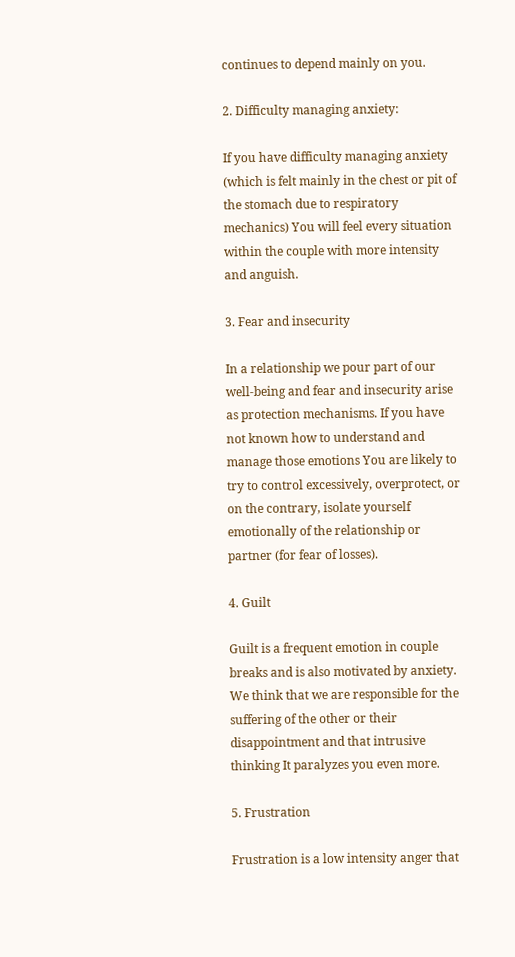continues to depend mainly on you.

2. Difficulty managing anxiety:

If you have difficulty managing anxiety (which is felt mainly in the chest or pit of the stomach due to respiratory mechanics) You will feel every situation within the couple with more intensity and anguish.

3. Fear and insecurity

In a relationship we pour part of our well-being and fear and insecurity arise as protection mechanisms. If you have not known how to understand and manage those emotions You are likely to try to control excessively, overprotect, or on the contrary, isolate yourself emotionally of the relationship or partner (for fear of losses).

4. Guilt

Guilt is a frequent emotion in couple breaks and is also motivated by anxiety. We think that we are responsible for the suffering of the other or their disappointment and that intrusive thinking It paralyzes you even more.

5. Frustration

Frustration is a low intensity anger that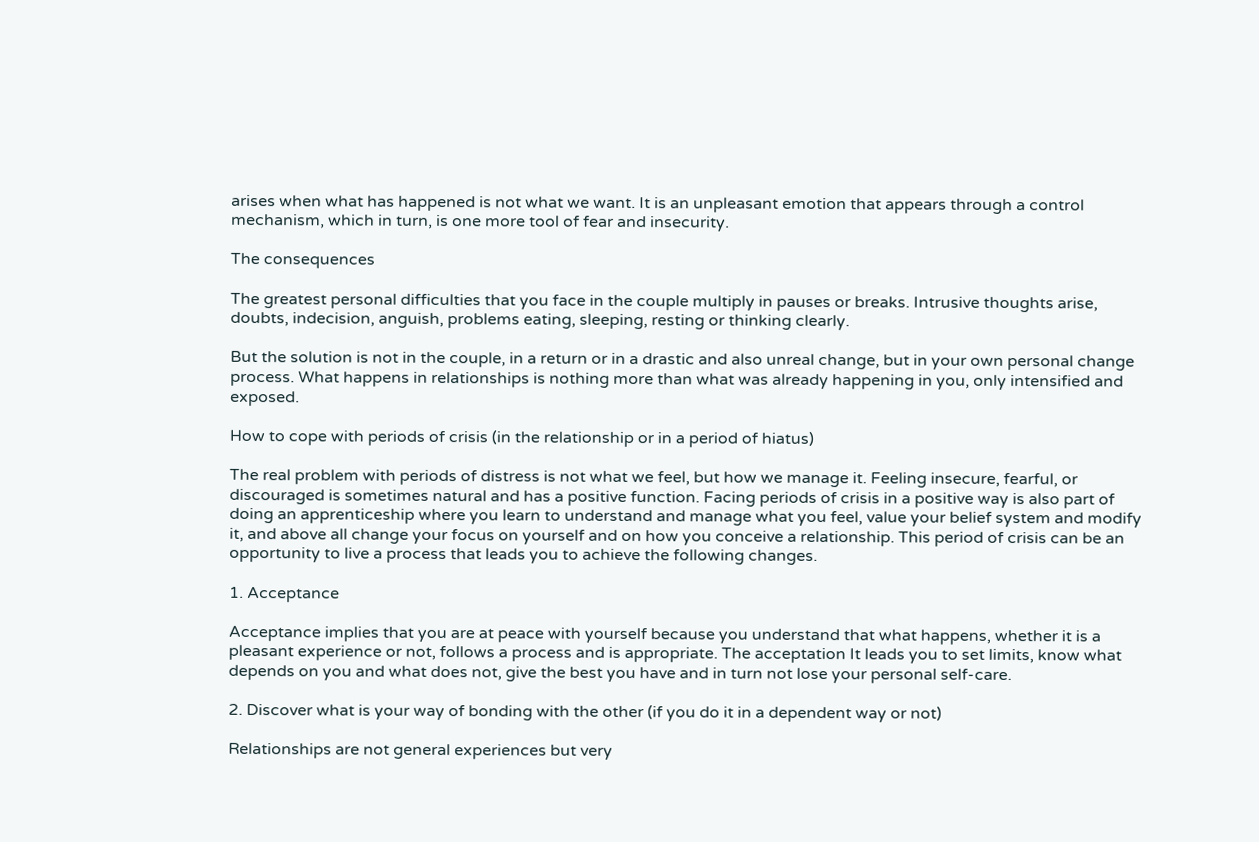arises when what has happened is not what we want. It is an unpleasant emotion that appears through a control mechanism, which in turn, is one more tool of fear and insecurity.

The consequences

The greatest personal difficulties that you face in the couple multiply in pauses or breaks. Intrusive thoughts arise, doubts, indecision, anguish, problems eating, sleeping, resting or thinking clearly.

But the solution is not in the couple, in a return or in a drastic and also unreal change, but in your own personal change process. What happens in relationships is nothing more than what was already happening in you, only intensified and exposed.

How to cope with periods of crisis (in the relationship or in a period of hiatus)

The real problem with periods of distress is not what we feel, but how we manage it. Feeling insecure, fearful, or discouraged is sometimes natural and has a positive function. Facing periods of crisis in a positive way is also part of doing an apprenticeship where you learn to understand and manage what you feel, value your belief system and modify it, and above all change your focus on yourself and on how you conceive a relationship. This period of crisis can be an opportunity to live a process that leads you to achieve the following changes.

1. Acceptance

Acceptance implies that you are at peace with yourself because you understand that what happens, whether it is a pleasant experience or not, follows a process and is appropriate. The acceptation It leads you to set limits, know what depends on you and what does not, give the best you have and in turn not lose your personal self-care.

2. Discover what is your way of bonding with the other (if you do it in a dependent way or not)

Relationships are not general experiences but very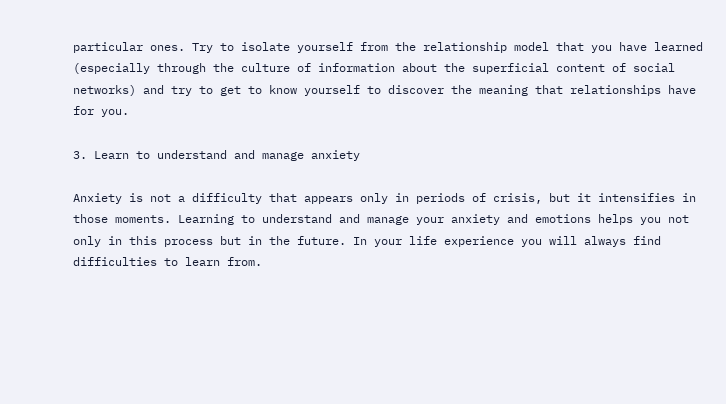particular ones. Try to isolate yourself from the relationship model that you have learned (especially through the culture of information about the superficial content of social networks) and try to get to know yourself to discover the meaning that relationships have for you.

3. Learn to understand and manage anxiety

Anxiety is not a difficulty that appears only in periods of crisis, but it intensifies in those moments. Learning to understand and manage your anxiety and emotions helps you not only in this process but in the future. In your life experience you will always find difficulties to learn from.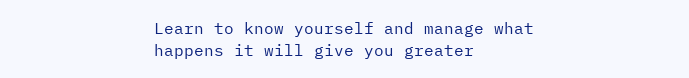Learn to know yourself and manage what happens it will give you greater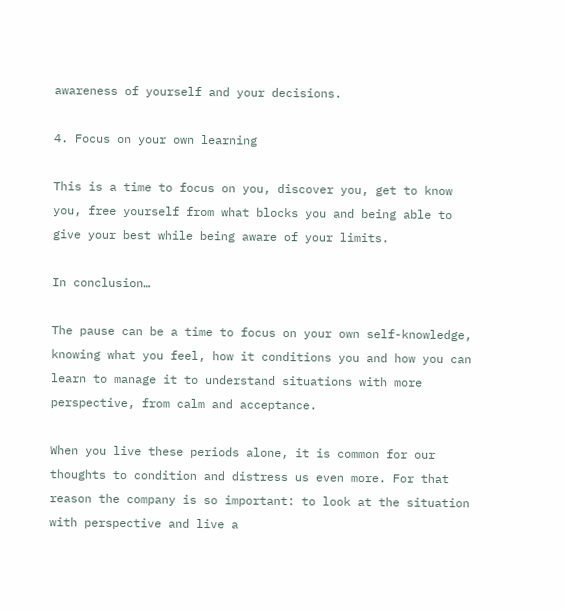awareness of yourself and your decisions.

4. Focus on your own learning

This is a time to focus on you, discover you, get to know you, free yourself from what blocks you and being able to give your best while being aware of your limits.

In conclusion…

The pause can be a time to focus on your own self-knowledge, knowing what you feel, how it conditions you and how you can learn to manage it to understand situations with more perspective, from calm and acceptance.

When you live these periods alone, it is common for our thoughts to condition and distress us even more. For that reason the company is so important: to look at the situation with perspective and live a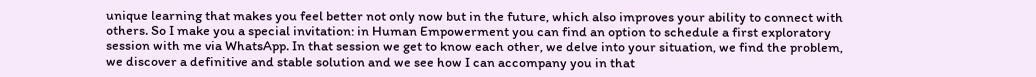unique learning that makes you feel better not only now but in the future, which also improves your ability to connect with others. So I make you a special invitation: in Human Empowerment you can find an option to schedule a first exploratory session with me via WhatsApp. In that session we get to know each other, we delve into your situation, we find the problem, we discover a definitive and stable solution and we see how I can accompany you in that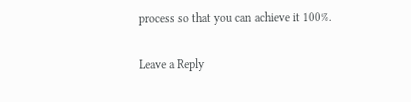process so that you can achieve it 100%.

Leave a Reply